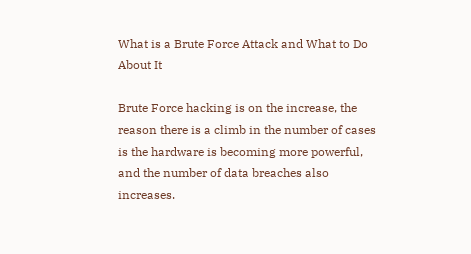What is a Brute Force Attack and What to Do About It

Brute Force hacking is on the increase, the reason there is a climb in the number of cases is the hardware is becoming more powerful, and the number of data breaches also increases.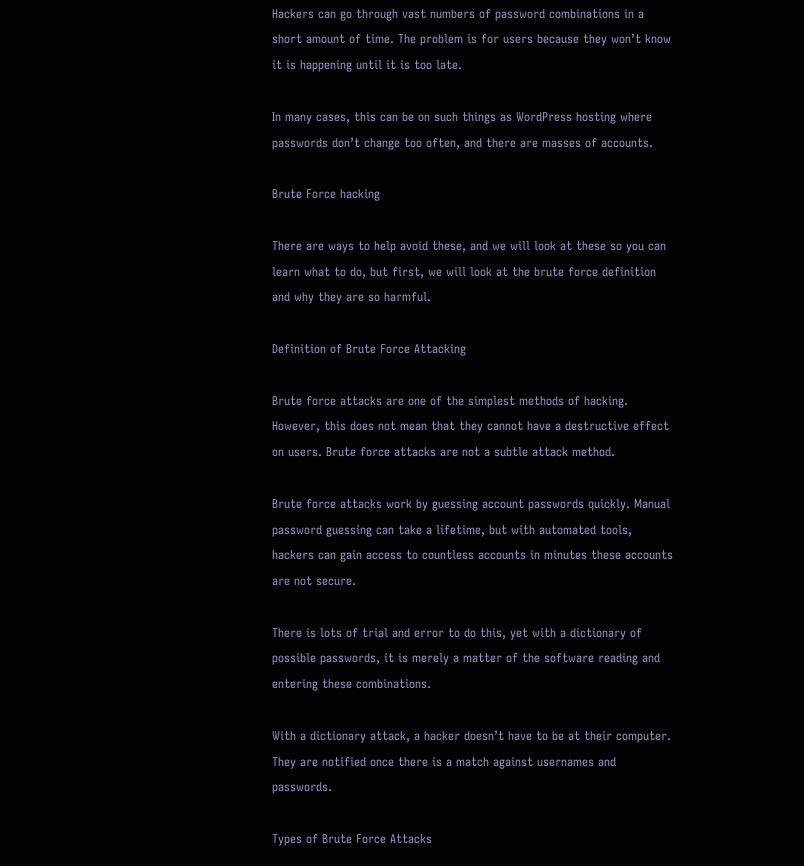Hackers can go through vast numbers of password combinations in a short amount of time. The problem is for users because they won’t know it is happening until it is too late.

In many cases, this can be on such things as WordPress hosting where passwords don’t change too often, and there are masses of accounts.

Brute Force hacking

There are ways to help avoid these, and we will look at these so you can learn what to do, but first, we will look at the brute force definition and why they are so harmful.

Definition of Brute Force Attacking

Brute force attacks are one of the simplest methods of hacking. However, this does not mean that they cannot have a destructive effect on users. Brute force attacks are not a subtle attack method.

Brute force attacks work by guessing account passwords quickly. Manual password guessing can take a lifetime, but with automated tools, hackers can gain access to countless accounts in minutes these accounts are not secure.

There is lots of trial and error to do this, yet with a dictionary of possible passwords, it is merely a matter of the software reading and entering these combinations.

With a dictionary attack, a hacker doesn’t have to be at their computer. They are notified once there is a match against usernames and passwords.

Types of Brute Force Attacks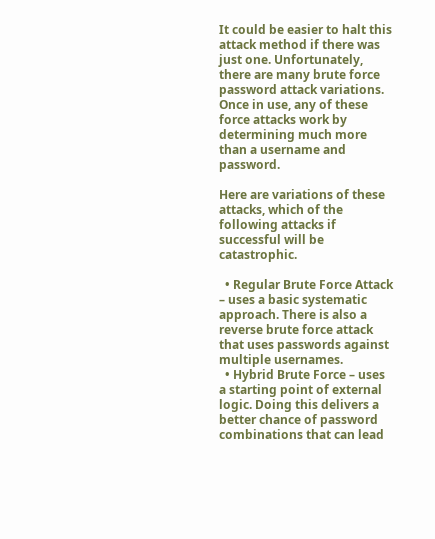It could be easier to halt this attack method if there was just one. Unfortunately, there are many brute force password attack variations. Once in use, any of these force attacks work by determining much more than a username and password.

Here are variations of these attacks, which of the following attacks if successful will be catastrophic.

  • Regular Brute Force Attack – uses a basic systematic approach. There is also a reverse brute force attack that uses passwords against multiple usernames.
  • Hybrid Brute Force – uses a starting point of external logic. Doing this delivers a better chance of password combinations that can lead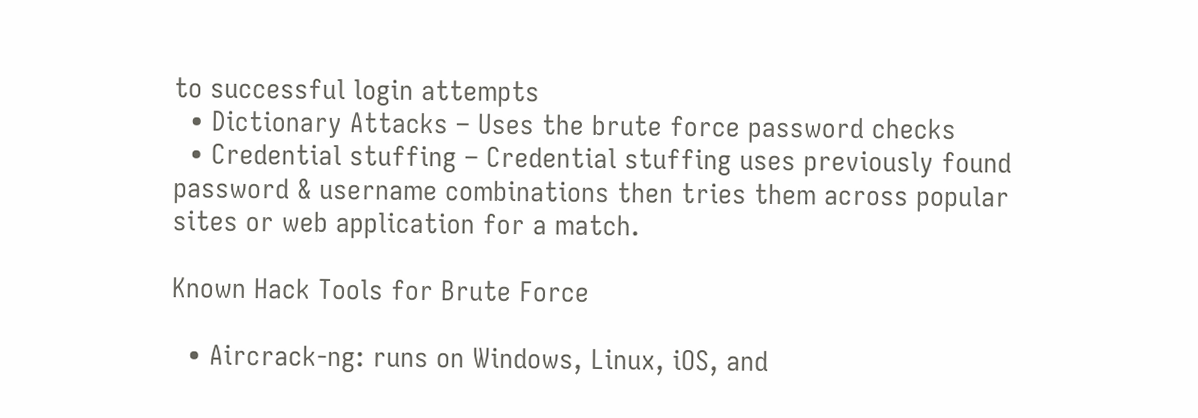to successful login attempts
  • Dictionary Attacks – Uses the brute force password checks
  • Credential stuffing – Credential stuffing uses previously found password & username combinations then tries them across popular sites or web application for a match.

Known Hack Tools for Brute Force

  • Aircrack-ng: runs on Windows, Linux, iOS, and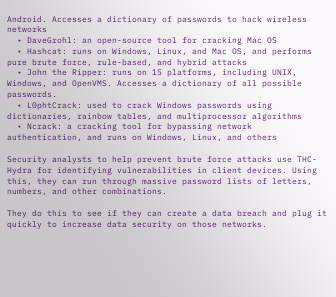Android. Accesses a dictionary of passwords to hack wireless networks
  • DaveGrohl: an open-source tool for cracking Mac OS
  • Hashcat: runs on Windows, Linux, and Mac OS, and performs pure brute force, rule-based, and hybrid attacks
  • John the Ripper: runs on 15 platforms, including UNIX, Windows, and OpenVMS. Accesses a dictionary of all possible passwords.
  • L0phtCrack: used to crack Windows passwords using dictionaries, rainbow tables, and multiprocessor algorithms
  • Ncrack: a cracking tool for bypassing network authentication, and runs on Windows, Linux, and others

Security analysts to help prevent brute force attacks use THC-Hydra for identifying vulnerabilities in client devices. Using this, they can run through massive password lists of letters, numbers, and other combinations.

They do this to see if they can create a data breach and plug it quickly to increase data security on those networks.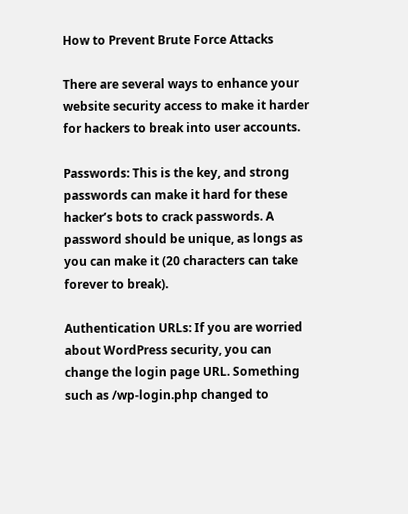How to Prevent Brute Force Attacks

There are several ways to enhance your website security access to make it harder for hackers to break into user accounts.

Passwords: This is the key, and strong passwords can make it hard for these hacker’s bots to crack passwords. A password should be unique, as longs as you can make it (20 characters can take forever to break).

Authentication URLs: If you are worried about WordPress security, you can change the login page URL. Something such as /wp-login.php changed to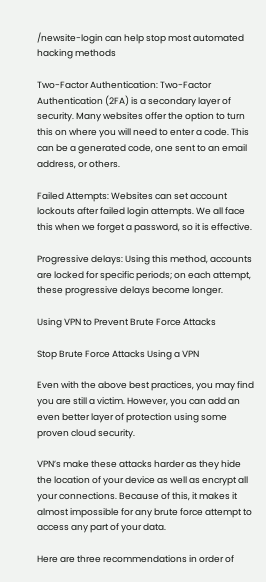/newsite-login can help stop most automated hacking methods

Two-Factor Authentication: Two-Factor Authentication (2FA) is a secondary layer of security. Many websites offer the option to turn this on where you will need to enter a code. This can be a generated code, one sent to an email address, or others.

Failed Attempts: Websites can set account lockouts after failed login attempts. We all face this when we forget a password, so it is effective.

Progressive delays: Using this method, accounts are locked for specific periods; on each attempt, these progressive delays become longer.

Using VPN to Prevent Brute Force Attacks

Stop Brute Force Attacks Using a VPN

Even with the above best practices, you may find you are still a victim. However, you can add an even better layer of protection using some proven cloud security.

VPN’s make these attacks harder as they hide the location of your device as well as encrypt all your connections. Because of this, it makes it almost impossible for any brute force attempt to access any part of your data.

Here are three recommendations in order of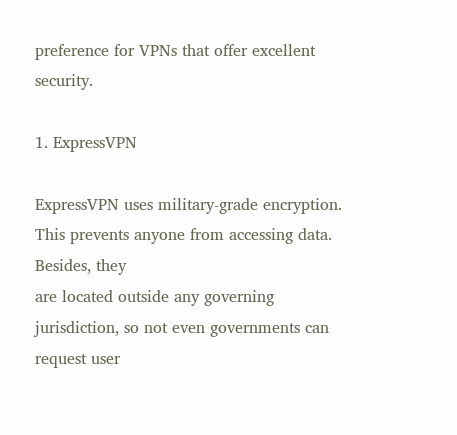preference for VPNs that offer excellent security.

1. ExpressVPN

ExpressVPN uses military-grade encryption. This prevents anyone from accessing data. Besides, they
are located outside any governing jurisdiction, so not even governments can request user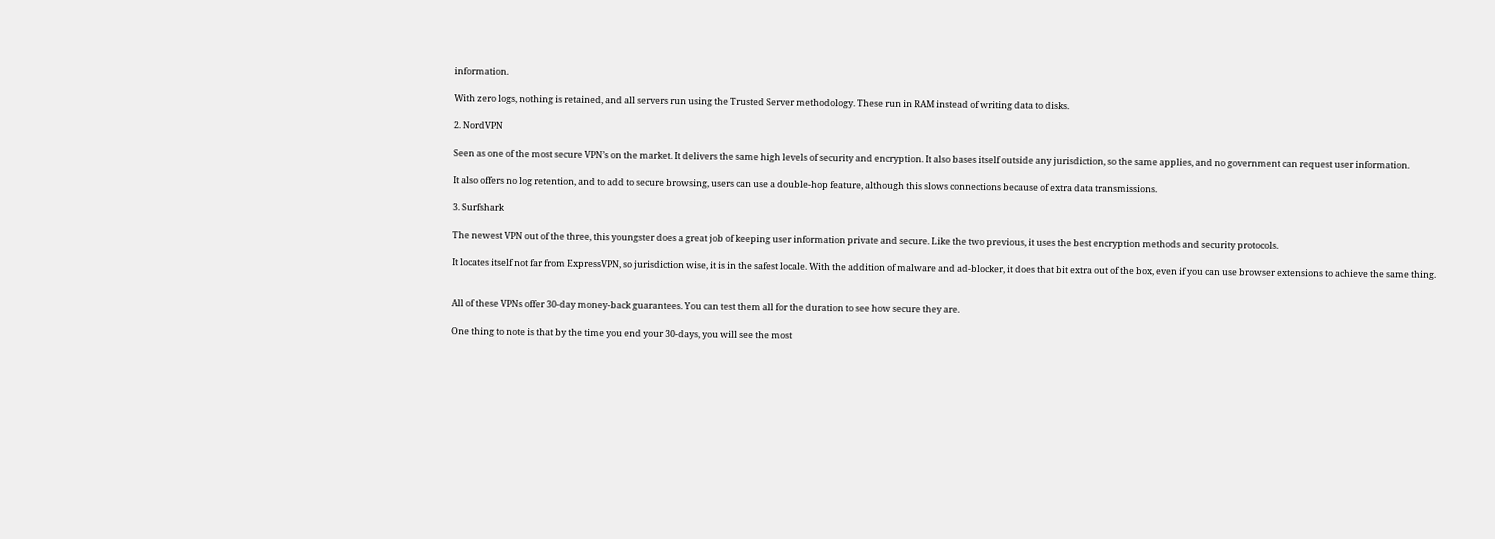information.

With zero logs, nothing is retained, and all servers run using the Trusted Server methodology. These run in RAM instead of writing data to disks.

2. NordVPN

Seen as one of the most secure VPN’s on the market. It delivers the same high levels of security and encryption. It also bases itself outside any jurisdiction, so the same applies, and no government can request user information.

It also offers no log retention, and to add to secure browsing, users can use a double-hop feature, although this slows connections because of extra data transmissions.

3. Surfshark

The newest VPN out of the three, this youngster does a great job of keeping user information private and secure. Like the two previous, it uses the best encryption methods and security protocols.

It locates itself not far from ExpressVPN, so jurisdiction wise, it is in the safest locale. With the addition of malware and ad-blocker, it does that bit extra out of the box, even if you can use browser extensions to achieve the same thing.


All of these VPNs offer 30-day money-back guarantees. You can test them all for the duration to see how secure they are.

One thing to note is that by the time you end your 30-days, you will see the most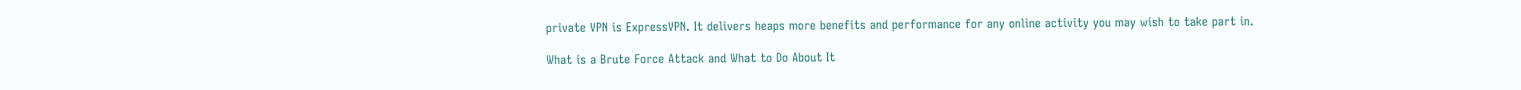private VPN is ExpressVPN. It delivers heaps more benefits and performance for any online activity you may wish to take part in.

What is a Brute Force Attack and What to Do About It